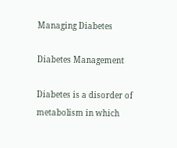Managing Diabetes

Diabetes Management

Diabetes is a disorder of metabolism in which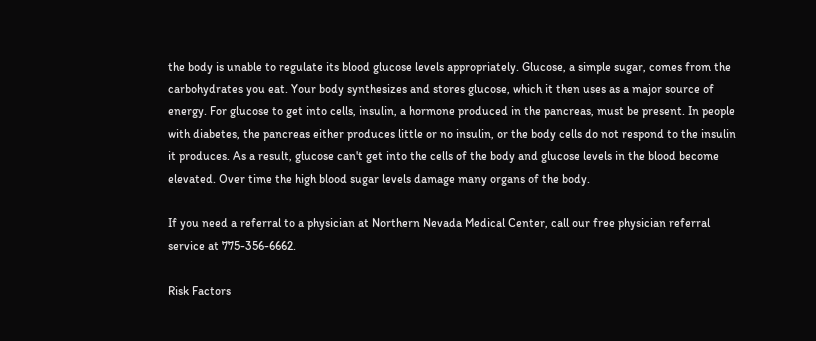the body is unable to regulate its blood glucose levels appropriately. Glucose, a simple sugar, comes from the carbohydrates you eat. Your body synthesizes and stores glucose, which it then uses as a major source of energy. For glucose to get into cells, insulin, a hormone produced in the pancreas, must be present. In people with diabetes, the pancreas either produces little or no insulin, or the body cells do not respond to the insulin it produces. As a result, glucose can't get into the cells of the body and glucose levels in the blood become elevated. Over time the high blood sugar levels damage many organs of the body.

If you need a referral to a physician at Northern Nevada Medical Center, call our free physician referral service at 775-356-6662.

Risk Factors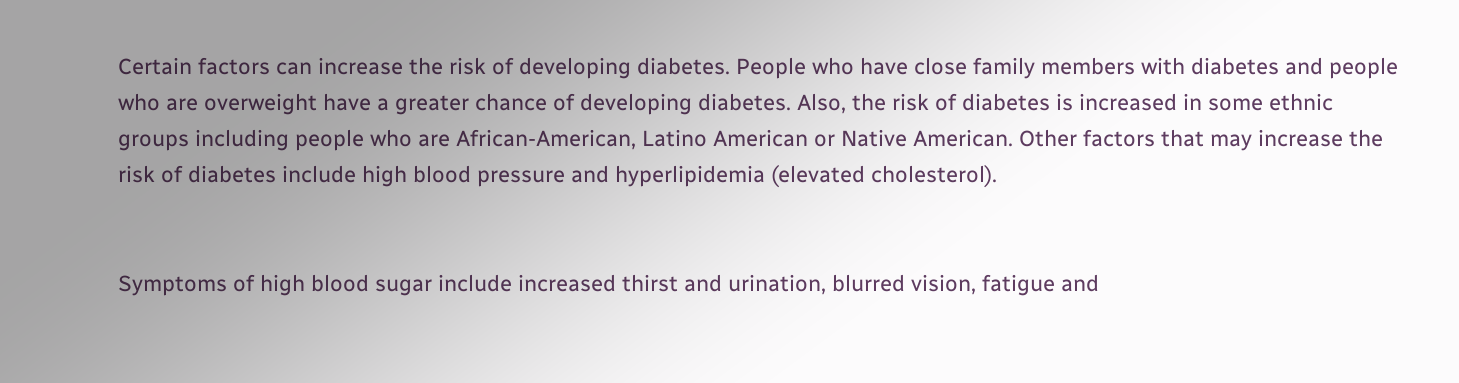Certain factors can increase the risk of developing diabetes. People who have close family members with diabetes and people who are overweight have a greater chance of developing diabetes. Also, the risk of diabetes is increased in some ethnic groups including people who are African-American, Latino American or Native American. Other factors that may increase the risk of diabetes include high blood pressure and hyperlipidemia (elevated cholesterol).


Symptoms of high blood sugar include increased thirst and urination, blurred vision, fatigue and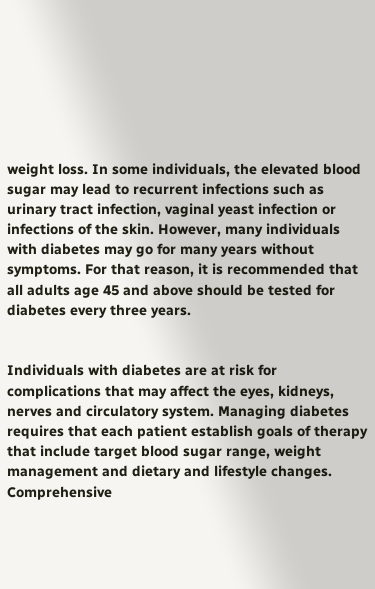weight loss. In some individuals, the elevated blood sugar may lead to recurrent infections such as urinary tract infection, vaginal yeast infection or infections of the skin. However, many individuals with diabetes may go for many years without symptoms. For that reason, it is recommended that all adults age 45 and above should be tested for diabetes every three years.


Individuals with diabetes are at risk for complications that may affect the eyes, kidneys, nerves and circulatory system. Managing diabetes requires that each patient establish goals of therapy that include target blood sugar range, weight management and dietary and lifestyle changes. Comprehensive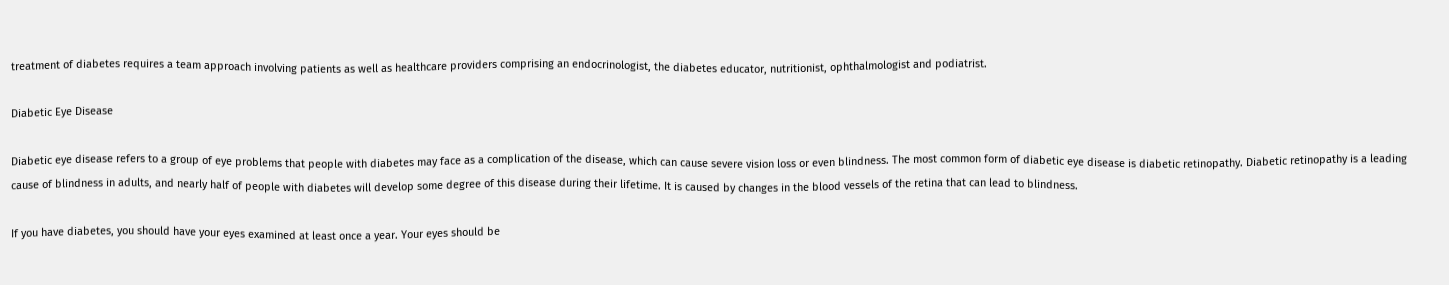treatment of diabetes requires a team approach involving patients as well as healthcare providers comprising an endocrinologist, the diabetes educator, nutritionist, ophthalmologist and podiatrist.

Diabetic Eye Disease

Diabetic eye disease refers to a group of eye problems that people with diabetes may face as a complication of the disease, which can cause severe vision loss or even blindness. The most common form of diabetic eye disease is diabetic retinopathy. Diabetic retinopathy is a leading cause of blindness in adults, and nearly half of people with diabetes will develop some degree of this disease during their lifetime. It is caused by changes in the blood vessels of the retina that can lead to blindness.

If you have diabetes, you should have your eyes examined at least once a year. Your eyes should be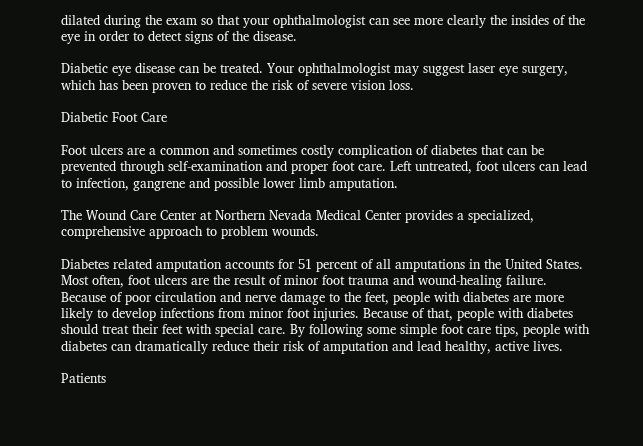dilated during the exam so that your ophthalmologist can see more clearly the insides of the eye in order to detect signs of the disease.

Diabetic eye disease can be treated. Your ophthalmologist may suggest laser eye surgery, which has been proven to reduce the risk of severe vision loss.

Diabetic Foot Care

Foot ulcers are a common and sometimes costly complication of diabetes that can be prevented through self-examination and proper foot care. Left untreated, foot ulcers can lead to infection, gangrene and possible lower limb amputation.

The Wound Care Center at Northern Nevada Medical Center provides a specialized, comprehensive approach to problem wounds.

Diabetes related amputation accounts for 51 percent of all amputations in the United States. Most often, foot ulcers are the result of minor foot trauma and wound-healing failure. Because of poor circulation and nerve damage to the feet, people with diabetes are more likely to develop infections from minor foot injuries. Because of that, people with diabetes should treat their feet with special care. By following some simple foot care tips, people with diabetes can dramatically reduce their risk of amputation and lead healthy, active lives.

Patients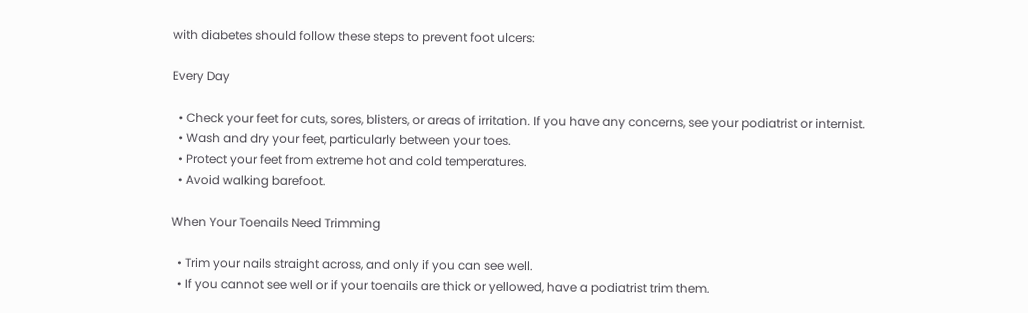with diabetes should follow these steps to prevent foot ulcers:

Every Day

  • Check your feet for cuts, sores, blisters, or areas of irritation. If you have any concerns, see your podiatrist or internist.
  • Wash and dry your feet, particularly between your toes.
  • Protect your feet from extreme hot and cold temperatures.
  • Avoid walking barefoot.

When Your Toenails Need Trimming

  • Trim your nails straight across, and only if you can see well.
  • If you cannot see well or if your toenails are thick or yellowed, have a podiatrist trim them.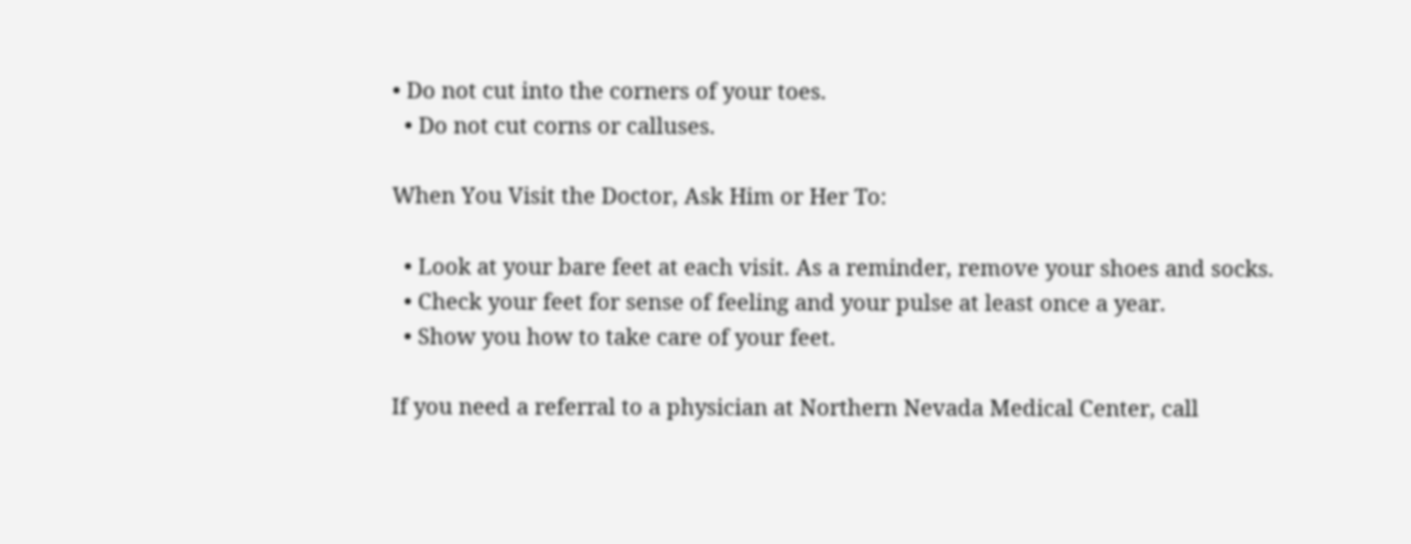• Do not cut into the corners of your toes.
  • Do not cut corns or calluses.

When You Visit the Doctor, Ask Him or Her To:

  • Look at your bare feet at each visit. As a reminder, remove your shoes and socks.
  • Check your feet for sense of feeling and your pulse at least once a year.
  • Show you how to take care of your feet.

If you need a referral to a physician at Northern Nevada Medical Center, call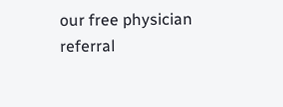our free physician referral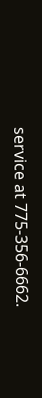service at 775-356-6662.